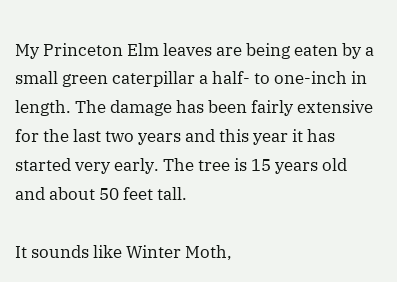My Princeton Elm leaves are being eaten by a small green caterpillar a half- to one-inch in length. The damage has been fairly extensive for the last two years and this year it has started very early. The tree is 15 years old and about 50 feet tall.

It sounds like Winter Moth,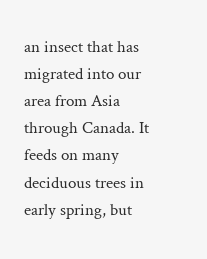an insect that has migrated into our area from Asia through Canada. It feeds on many deciduous trees in early spring, but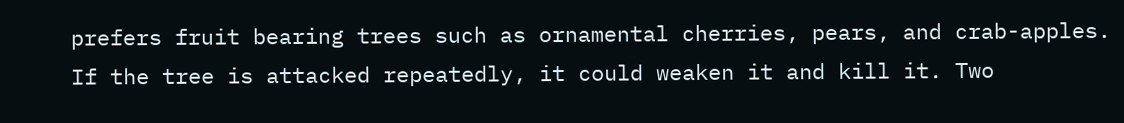prefers fruit bearing trees such as ornamental cherries, pears, and crab-apples. If the tree is attacked repeatedly, it could weaken it and kill it. Two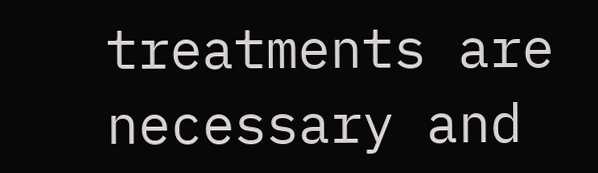treatments are necessary and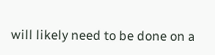will likely need to be done on a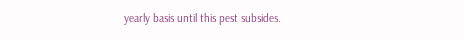yearly basis until this pest subsides.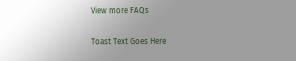View more FAQs

Toast Text Goes Here